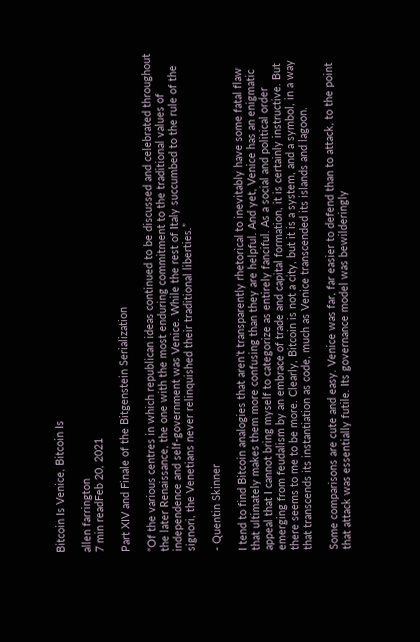Bitcoin Is Venice, Bitcoin Is

allen farrington
7 min readFeb 20, 2021

Part XIV and Finale of the Bitgenstein Serialization

“Of the various centres in which republican ideas continued to be discussed and celebrated throughout the later Renaissance, the one with the most enduring commitment to the traditional values of independence and self-government was Venice. While the rest of Italy succumbed to the rule of the signori, the Venetians never relinquished their traditional liberties.”

- Quentin Skinner

I tend to find Bitcoin analogies that aren’t transparently rhetorical to inevitably have some fatal flaw that ultimately makes them more confusing than they are helpful. And yet, Venice has an enigmatic appeal that I cannot bring myself to categorize as entirely fanciful. As a social and political order emerging from feudalism by an embrace of trade and capital formation, it is certainly instructive. But there seems to me to be more. Clearly, Bitcoin is not a city, but it is a system, and a symbol, in a way that transcends its instantiation as code, much as Venice transcended its islands and lagoon.

Some comparisons are cute and easy. Venice was far, far easier to defend than to attack, to the point that attack was essentially futile. Its governance model was bewilderingly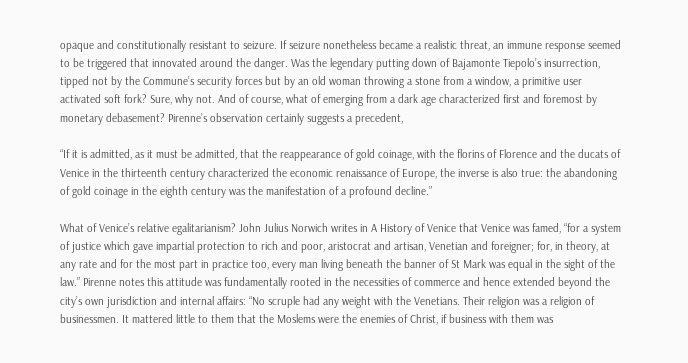opaque and constitutionally resistant to seizure. If seizure nonetheless became a realistic threat, an immune response seemed to be triggered that innovated around the danger. Was the legendary putting down of Bajamonte Tiepolo’s insurrection, tipped not by the Commune’s security forces but by an old woman throwing a stone from a window, a primitive user activated soft fork? Sure, why not. And of course, what of emerging from a dark age characterized first and foremost by monetary debasement? Pirenne’s observation certainly suggests a precedent,

“If it is admitted, as it must be admitted, that the reappearance of gold coinage, with the florins of Florence and the ducats of Venice in the thirteenth century characterized the economic renaissance of Europe, the inverse is also true: the abandoning of gold coinage in the eighth century was the manifestation of a profound decline.”

What of Venice’s relative egalitarianism? John Julius Norwich writes in A History of Venice that Venice was famed, “for a system of justice which gave impartial protection to rich and poor, aristocrat and artisan, Venetian and foreigner; for, in theory, at any rate and for the most part in practice too, every man living beneath the banner of St Mark was equal in the sight of the law.” Pirenne notes this attitude was fundamentally rooted in the necessities of commerce and hence extended beyond the city’s own jurisdiction and internal affairs: “No scruple had any weight with the Venetians. Their religion was a religion of businessmen. It mattered little to them that the Moslems were the enemies of Christ, if business with them was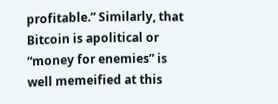profitable.” Similarly, that Bitcoin is apolitical or “money for enemies” is well memeified at this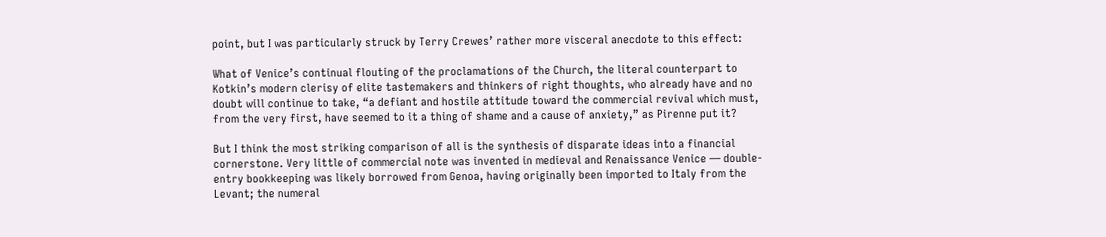point, but I was particularly struck by Terry Crewes’ rather more visceral anecdote to this effect:

What of Venice’s continual flouting of the proclamations of the Church, the literal counterpart to Kotkin’s modern clerisy of elite tastemakers and thinkers of right thoughts, who already have and no doubt will continue to take, “a defiant and hostile attitude toward the commercial revival which must, from the very first, have seemed to it a thing of shame and a cause of anxiety,” as Pirenne put it?

But I think the most striking comparison of all is the synthesis of disparate ideas into a financial cornerstone. Very little of commercial note was invented in medieval and Renaissance Venice — double-entry bookkeeping was likely borrowed from Genoa, having originally been imported to Italy from the Levant; the numeral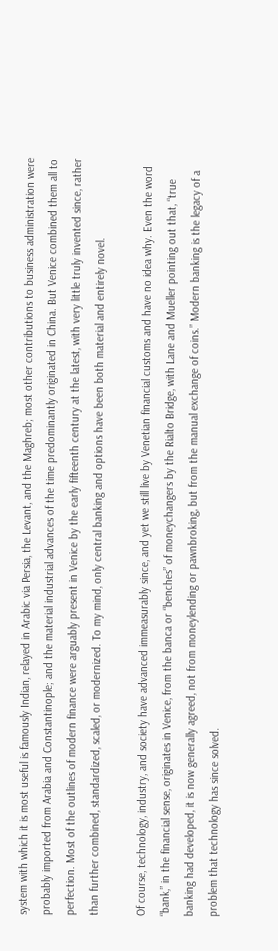system with which it is most useful is famously Indian, relayed in Arabic via Persia, the Levant, and the Maghreb; most other contributions to business administration were probably imported from Arabia and Constantinople; and the material industrial advances of the time predominantly originated in China. But Venice combined them all to perfection. Most of the outlines of modern finance were arguably present in Venice by the early fifteenth century at the latest, with very little truly invented since, rather than further combined, standardized, scaled, or modernized. To my mind, only central banking and options have been both material and entirely novel.

Of course, technology, industry, and society have advanced immeasurably since, and yet we still live by Venetian financial customs and have no idea why. Even the word “bank,” in the financial sense, originates in Venice, from the banca or “benches” of moneychangers by the Rialto Bridge, with Lane and Mueller pointing out that, “true banking had developed, it is now generally agreed, not from moneylending or pawnbroking, but from the manual exchange of coins.” Modern banking is the legacy of a problem that technology has since solved.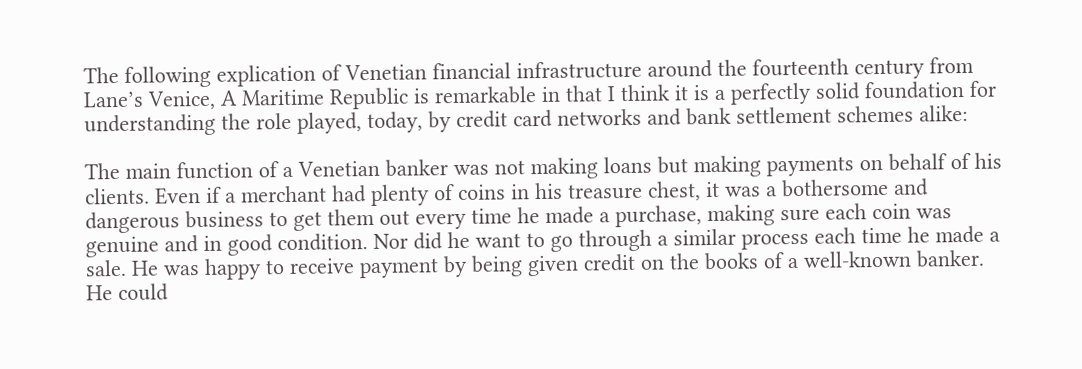The following explication of Venetian financial infrastructure around the fourteenth century from Lane’s Venice, A Maritime Republic is remarkable in that I think it is a perfectly solid foundation for understanding the role played, today, by credit card networks and bank settlement schemes alike:

The main function of a Venetian banker was not making loans but making payments on behalf of his clients. Even if a merchant had plenty of coins in his treasure chest, it was a bothersome and dangerous business to get them out every time he made a purchase, making sure each coin was genuine and in good condition. Nor did he want to go through a similar process each time he made a sale. He was happy to receive payment by being given credit on the books of a well-known banker. He could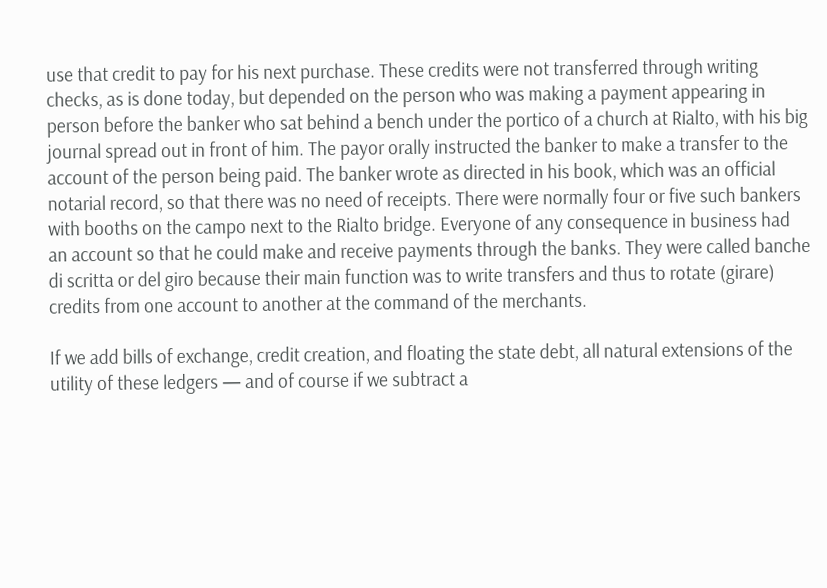use that credit to pay for his next purchase. These credits were not transferred through writing checks, as is done today, but depended on the person who was making a payment appearing in person before the banker who sat behind a bench under the portico of a church at Rialto, with his big journal spread out in front of him. The payor orally instructed the banker to make a transfer to the account of the person being paid. The banker wrote as directed in his book, which was an official notarial record, so that there was no need of receipts. There were normally four or five such bankers with booths on the campo next to the Rialto bridge. Everyone of any consequence in business had an account so that he could make and receive payments through the banks. They were called banche di scritta or del giro because their main function was to write transfers and thus to rotate (girare) credits from one account to another at the command of the merchants.

If we add bills of exchange, credit creation, and floating the state debt, all natural extensions of the utility of these ledgers — and of course if we subtract a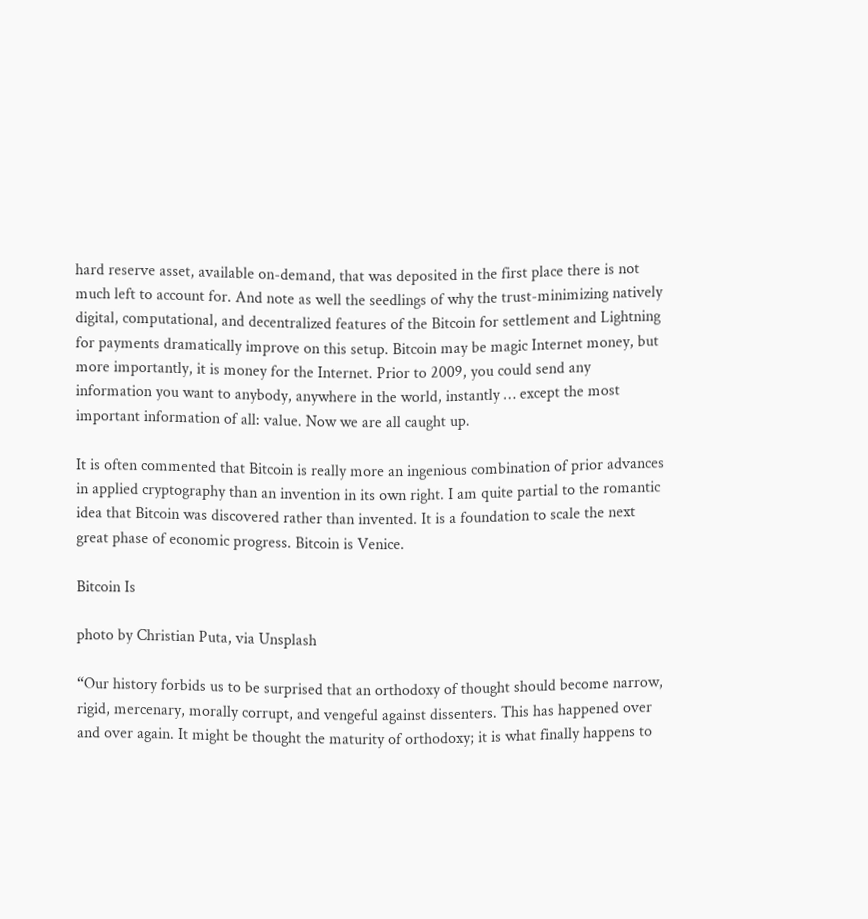hard reserve asset, available on-demand, that was deposited in the first place there is not much left to account for. And note as well the seedlings of why the trust-minimizing natively digital, computational, and decentralized features of the Bitcoin for settlement and Lightning for payments dramatically improve on this setup. Bitcoin may be magic Internet money, but more importantly, it is money for the Internet. Prior to 2009, you could send any information you want to anybody, anywhere in the world, instantly … except the most important information of all: value. Now we are all caught up.

It is often commented that Bitcoin is really more an ingenious combination of prior advances in applied cryptography than an invention in its own right. I am quite partial to the romantic idea that Bitcoin was discovered rather than invented. It is a foundation to scale the next great phase of economic progress. Bitcoin is Venice.

Bitcoin Is

photo by Christian Puta, via Unsplash

“Our history forbids us to be surprised that an orthodoxy of thought should become narrow, rigid, mercenary, morally corrupt, and vengeful against dissenters. This has happened over and over again. It might be thought the maturity of orthodoxy; it is what finally happens to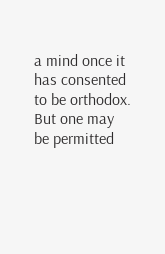a mind once it has consented to be orthodox. But one may be permitted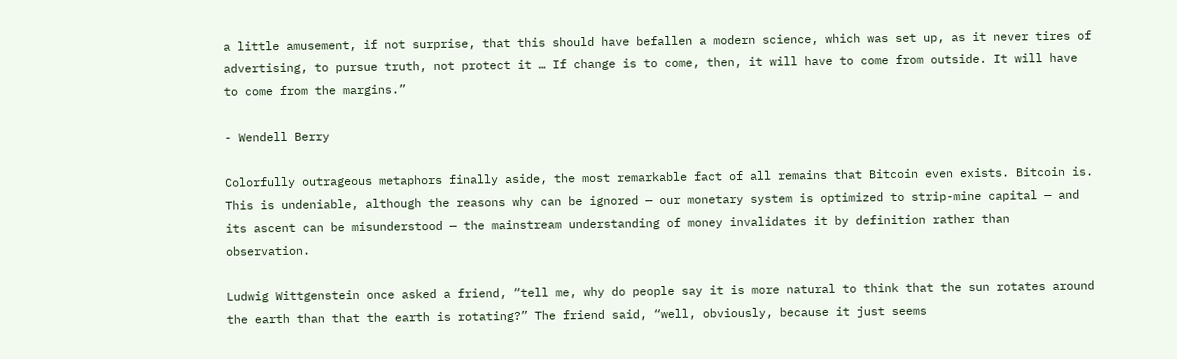a little amusement, if not surprise, that this should have befallen a modern science, which was set up, as it never tires of advertising, to pursue truth, not protect it … If change is to come, then, it will have to come from outside. It will have to come from the margins.”

- Wendell Berry

Colorfully outrageous metaphors finally aside, the most remarkable fact of all remains that Bitcoin even exists. Bitcoin is. This is undeniable, although the reasons why can be ignored — our monetary system is optimized to strip-mine capital — and its ascent can be misunderstood — the mainstream understanding of money invalidates it by definition rather than observation.

Ludwig Wittgenstein once asked a friend, “tell me, why do people say it is more natural to think that the sun rotates around the earth than that the earth is rotating?” The friend said, “well, obviously, because it just seems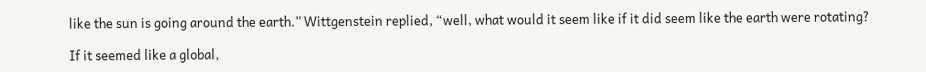like the sun is going around the earth.” Wittgenstein replied, “well, what would it seem like if it did seem like the earth were rotating?

If it seemed like a global,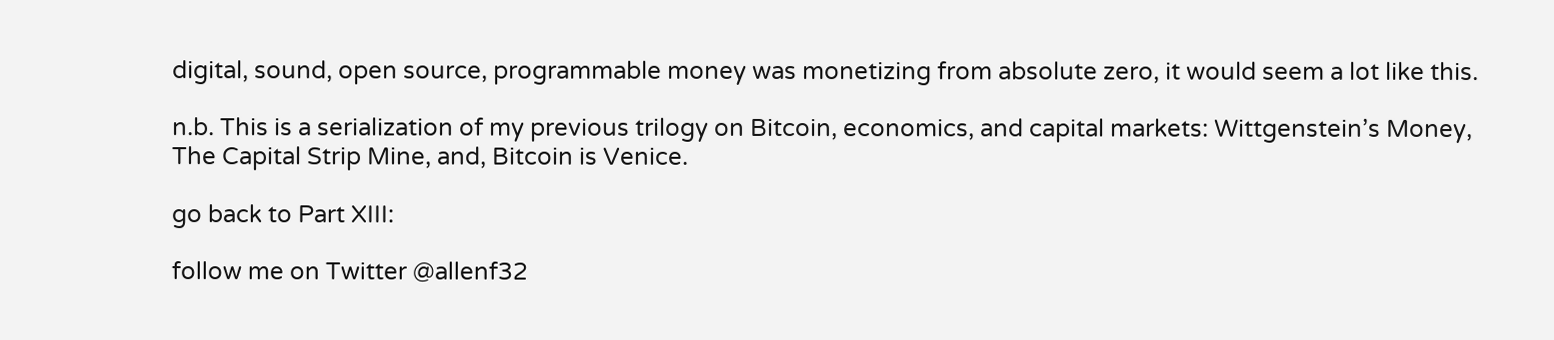digital, sound, open source, programmable money was monetizing from absolute zero, it would seem a lot like this.

n.b. This is a serialization of my previous trilogy on Bitcoin, economics, and capital markets: Wittgenstein’s Money, The Capital Strip Mine, and, Bitcoin is Venice.

go back to Part XIII:

follow me on Twitter @allenf32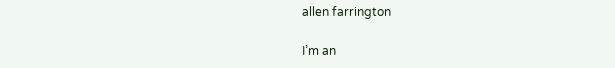allen farrington

I’m an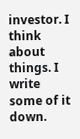investor. I think about things. I write some of it down.